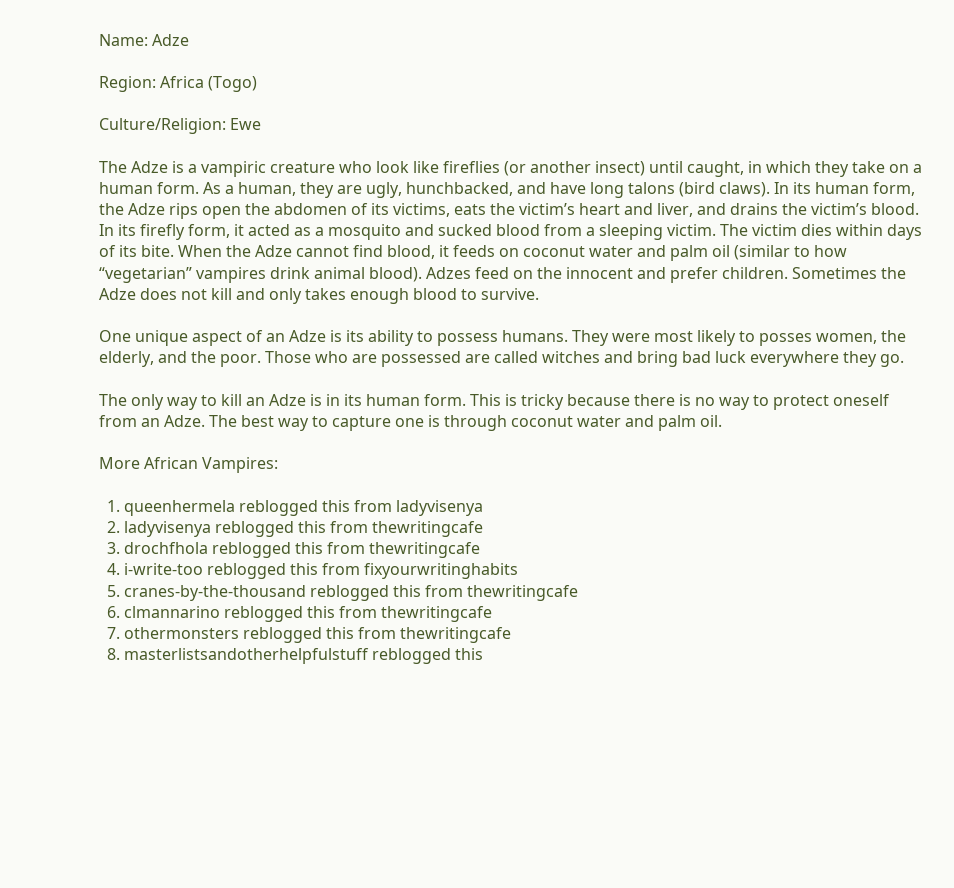Name: Adze

Region: Africa (Togo)

Culture/Religion: Ewe

The Adze is a vampiric creature who look like fireflies (or another insect) until caught, in which they take on a human form. As a human, they are ugly, hunchbacked, and have long talons (bird claws). In its human form, the Adze rips open the abdomen of its victims, eats the victim’s heart and liver, and drains the victim’s blood. In its firefly form, it acted as a mosquito and sucked blood from a sleeping victim. The victim dies within days of its bite. When the Adze cannot find blood, it feeds on coconut water and palm oil (similar to how “vegetarian” vampires drink animal blood). Adzes feed on the innocent and prefer children. Sometimes the Adze does not kill and only takes enough blood to survive.

One unique aspect of an Adze is its ability to possess humans. They were most likely to posses women, the elderly, and the poor. Those who are possessed are called witches and bring bad luck everywhere they go.

The only way to kill an Adze is in its human form. This is tricky because there is no way to protect oneself from an Adze. The best way to capture one is through coconut water and palm oil.

More African Vampires:

  1. queenhermela reblogged this from ladyvisenya
  2. ladyvisenya reblogged this from thewritingcafe
  3. drochfhola reblogged this from thewritingcafe
  4. i-write-too reblogged this from fixyourwritinghabits
  5. cranes-by-the-thousand reblogged this from thewritingcafe
  6. clmannarino reblogged this from thewritingcafe
  7. othermonsters reblogged this from thewritingcafe
  8. masterlistsandotherhelpfulstuff reblogged this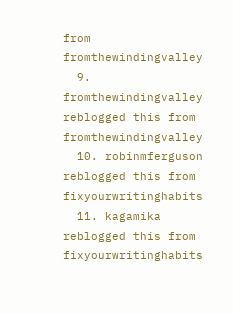from fromthewindingvalley
  9. fromthewindingvalley reblogged this from fromthewindingvalley
  10. robinmferguson reblogged this from fixyourwritinghabits
  11. kagamika reblogged this from fixyourwritinghabits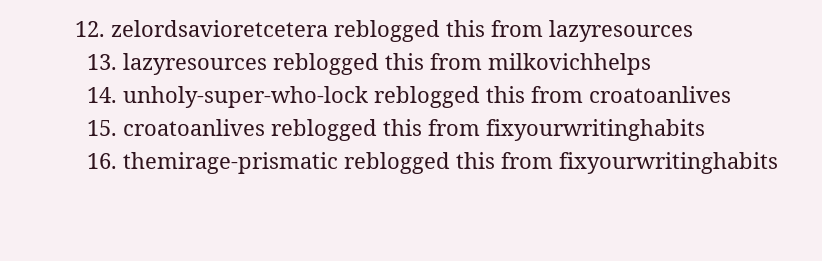12. zelordsavioretcetera reblogged this from lazyresources
  13. lazyresources reblogged this from milkovichhelps
  14. unholy-super-who-lock reblogged this from croatoanlives
  15. croatoanlives reblogged this from fixyourwritinghabits
  16. themirage-prismatic reblogged this from fixyourwritinghabits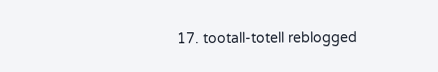17. tootall-totell reblogged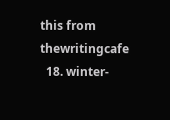this from thewritingcafe
  18. winter-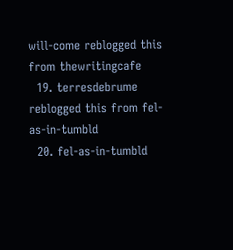will-come reblogged this from thewritingcafe
  19. terresdebrume reblogged this from fel-as-in-tumbld
  20. fel-as-in-tumbld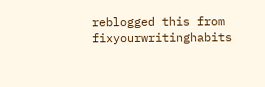reblogged this from fixyourwritinghabits